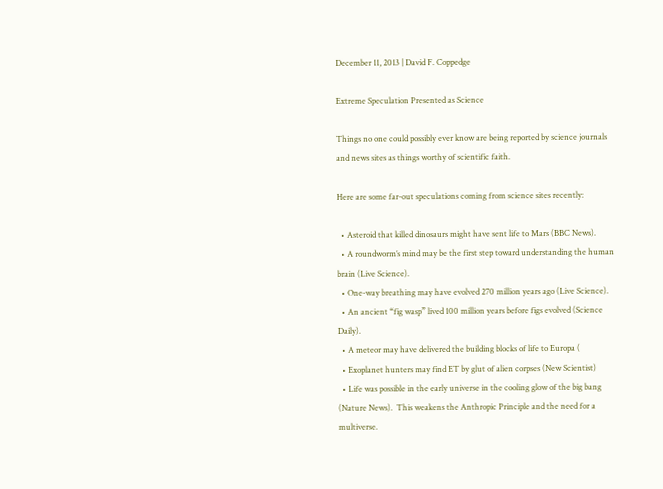December 11, 2013 | David F. Coppedge

Extreme Speculation Presented as Science

Things no one could possibly ever know are being reported by science journals and news sites as things worthy of scientific faith.

Here are some far-out speculations coming from science sites recently:

  • Asteroid that killed dinosaurs might have sent life to Mars (BBC News).
  • A roundworm’s mind may be the first step toward understanding the human brain (Live Science).
  • One-way breathing may have evolved 270 million years ago (Live Science).
  • An ancient “fig wasp” lived 100 million years before figs evolved (Science Daily).
  • A meteor may have delivered the building blocks of life to Europa (
  • Exoplanet hunters may find ET by glut of alien corpses (New Scientist)
  • Life was possible in the early universe in the cooling glow of the big bang (Nature News).  This weakens the Anthropic Principle and the need for a multiverse.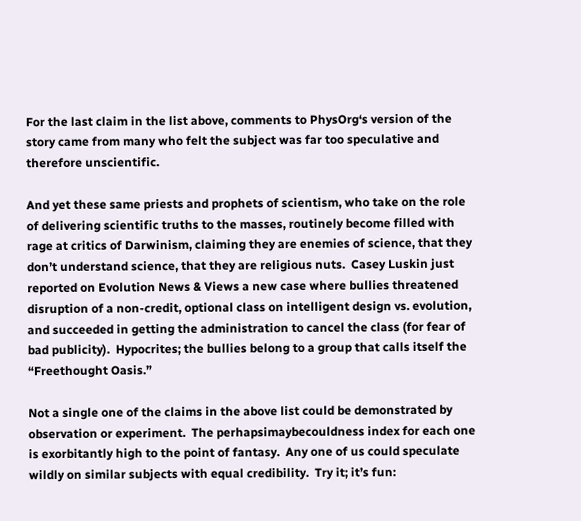For the last claim in the list above, comments to PhysOrg‘s version of the story came from many who felt the subject was far too speculative and therefore unscientific.

And yet these same priests and prophets of scientism, who take on the role of delivering scientific truths to the masses, routinely become filled with rage at critics of Darwinism, claiming they are enemies of science, that they don’t understand science, that they are religious nuts.  Casey Luskin just reported on Evolution News & Views a new case where bullies threatened disruption of a non-credit, optional class on intelligent design vs. evolution, and succeeded in getting the administration to cancel the class (for fear of bad publicity).  Hypocrites; the bullies belong to a group that calls itself the “Freethought Oasis.”

Not a single one of the claims in the above list could be demonstrated by observation or experiment.  The perhapsimaybecouldness index for each one is exorbitantly high to the point of fantasy.  Any one of us could speculate wildly on similar subjects with equal credibility.  Try it; it’s fun: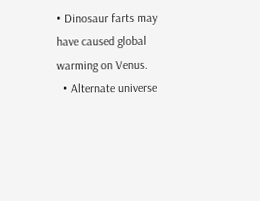• Dinosaur farts may have caused global warming on Venus.
  • Alternate universe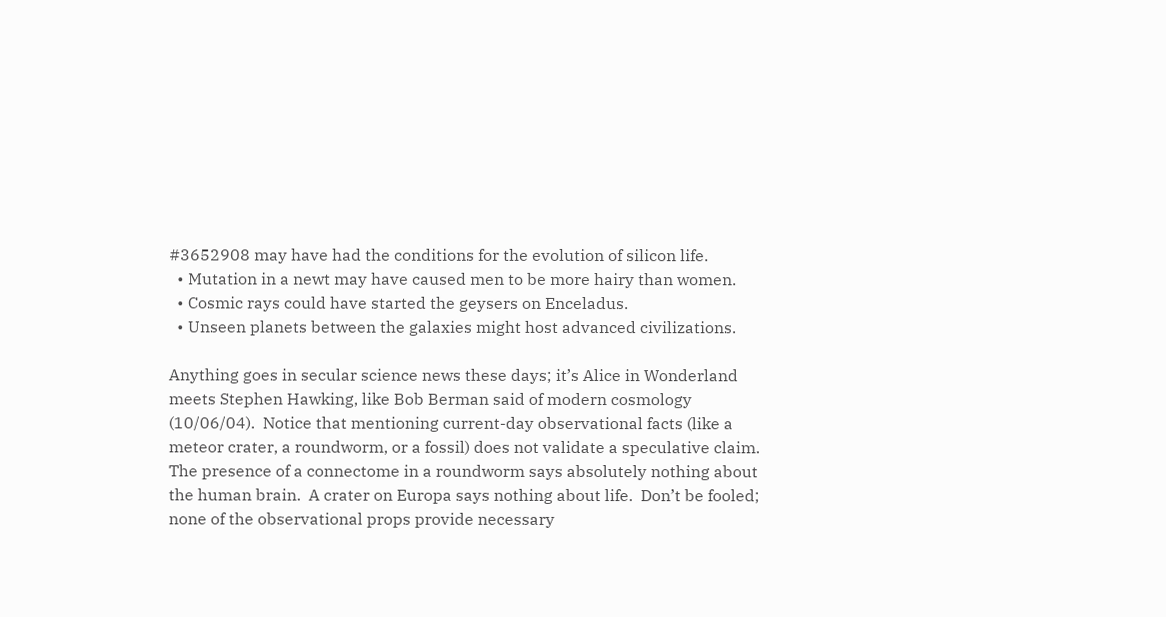#3652908 may have had the conditions for the evolution of silicon life.
  • Mutation in a newt may have caused men to be more hairy than women.
  • Cosmic rays could have started the geysers on Enceladus.
  • Unseen planets between the galaxies might host advanced civilizations.

Anything goes in secular science news these days; it’s Alice in Wonderland meets Stephen Hawking, like Bob Berman said of modern cosmology (10/06/04).  Notice that mentioning current-day observational facts (like a meteor crater, a roundworm, or a fossil) does not validate a speculative claim.  The presence of a connectome in a roundworm says absolutely nothing about the human brain.  A crater on Europa says nothing about life.  Don’t be fooled; none of the observational props provide necessary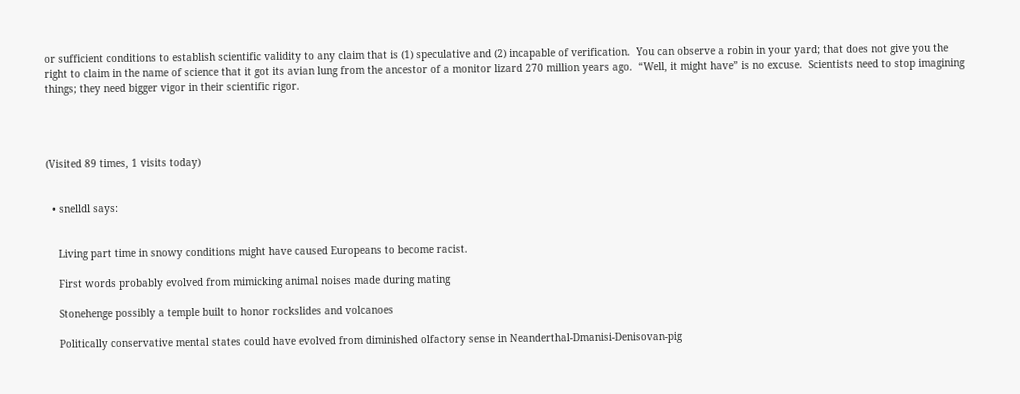or sufficient conditions to establish scientific validity to any claim that is (1) speculative and (2) incapable of verification.  You can observe a robin in your yard; that does not give you the right to claim in the name of science that it got its avian lung from the ancestor of a monitor lizard 270 million years ago.  “Well, it might have” is no excuse.  Scientists need to stop imagining things; they need bigger vigor in their scientific rigor.




(Visited 89 times, 1 visits today)


  • snelldl says:


    Living part time in snowy conditions might have caused Europeans to become racist.

    First words probably evolved from mimicking animal noises made during mating

    Stonehenge possibly a temple built to honor rockslides and volcanoes

    Politically conservative mental states could have evolved from diminished olfactory sense in Neanderthal-Dmanisi-Denisovan-pig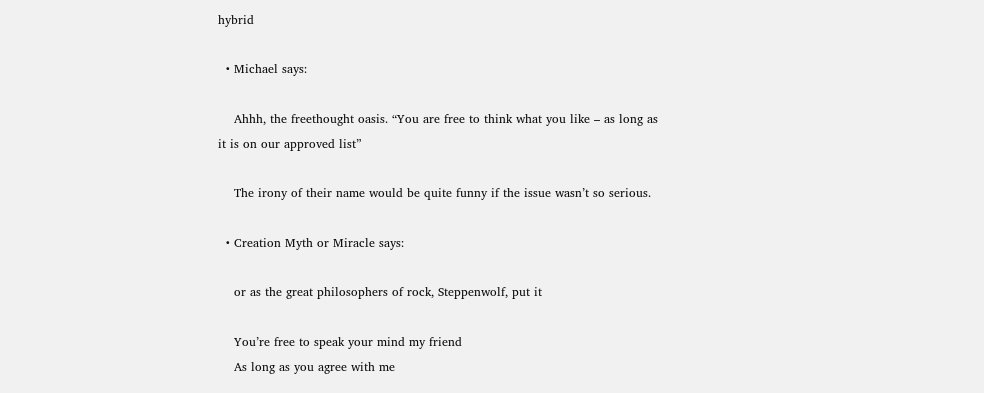hybrid

  • Michael says:

    Ahhh, the freethought oasis. “You are free to think what you like – as long as it is on our approved list”

    The irony of their name would be quite funny if the issue wasn’t so serious.

  • Creation Myth or Miracle says:

    or as the great philosophers of rock, Steppenwolf, put it

    You’re free to speak your mind my friend
    As long as you agree with me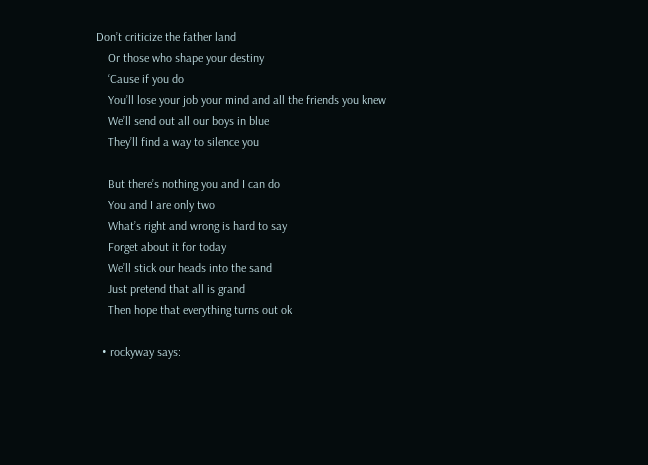Don’t criticize the father land
    Or those who shape your destiny
    ‘Cause if you do
    You’ll lose your job your mind and all the friends you knew
    We’ll send out all our boys in blue
    They’ll find a way to silence you

    But there’s nothing you and I can do
    You and I are only two
    What’s right and wrong is hard to say
    Forget about it for today
    We’ll stick our heads into the sand
    Just pretend that all is grand
    Then hope that everything turns out ok

  • rockyway says: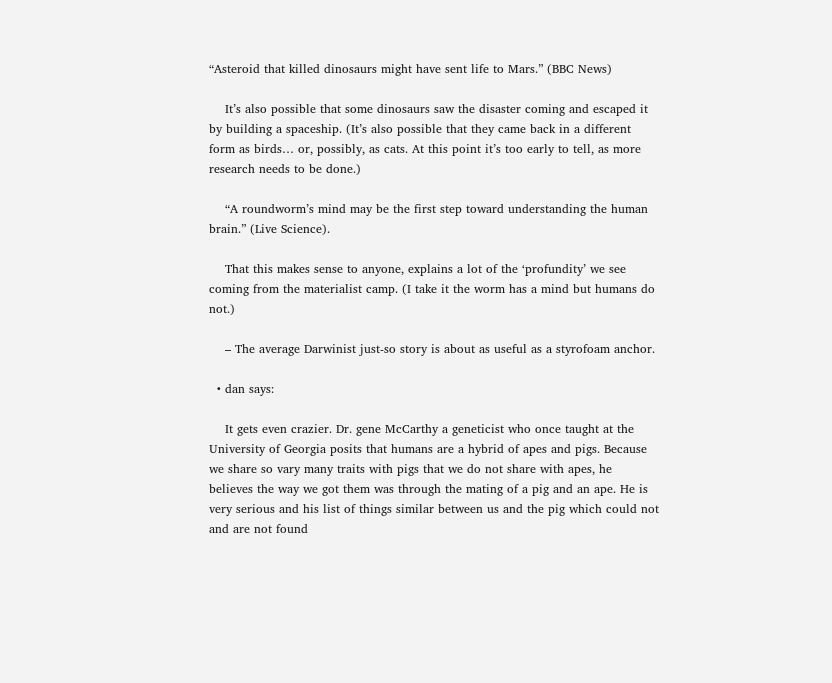“Asteroid that killed dinosaurs might have sent life to Mars.” (BBC News)

    It’s also possible that some dinosaurs saw the disaster coming and escaped it by building a spaceship. (It’s also possible that they came back in a different form as birds… or, possibly, as cats. At this point it’s too early to tell, as more research needs to be done.)

    “A roundworm’s mind may be the first step toward understanding the human brain.” (Live Science).

    That this makes sense to anyone, explains a lot of the ‘profundity’ we see coming from the materialist camp. (I take it the worm has a mind but humans do not.)

    – The average Darwinist just-so story is about as useful as a styrofoam anchor.

  • dan says:

    It gets even crazier. Dr. gene McCarthy a geneticist who once taught at the University of Georgia posits that humans are a hybrid of apes and pigs. Because we share so vary many traits with pigs that we do not share with apes, he believes the way we got them was through the mating of a pig and an ape. He is very serious and his list of things similar between us and the pig which could not and are not found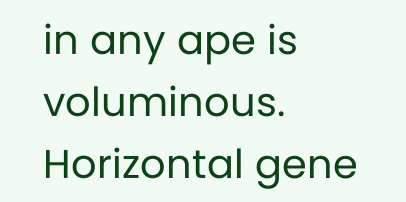in any ape is voluminous. Horizontal gene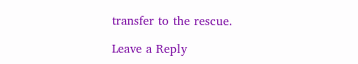transfer to the rescue.

Leave a Reply